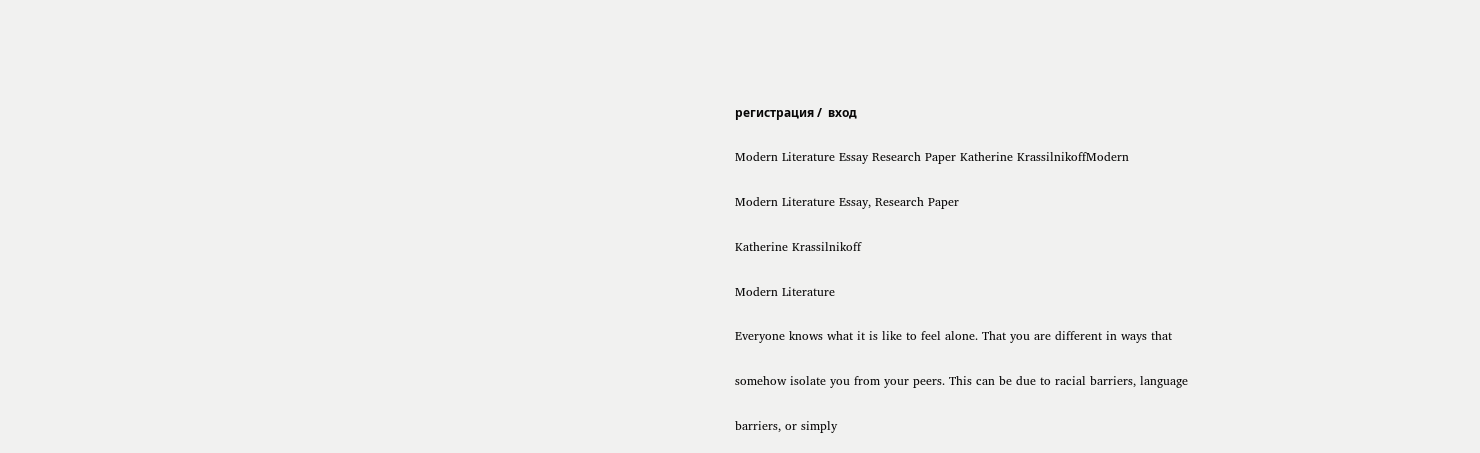регистрация /  вход

Modern Literature Essay Research Paper Katherine KrassilnikoffModern

Modern Literature Essay, Research Paper

Katherine Krassilnikoff

Modern Literature

Everyone knows what it is like to feel alone. That you are different in ways that

somehow isolate you from your peers. This can be due to racial barriers, language

barriers, or simply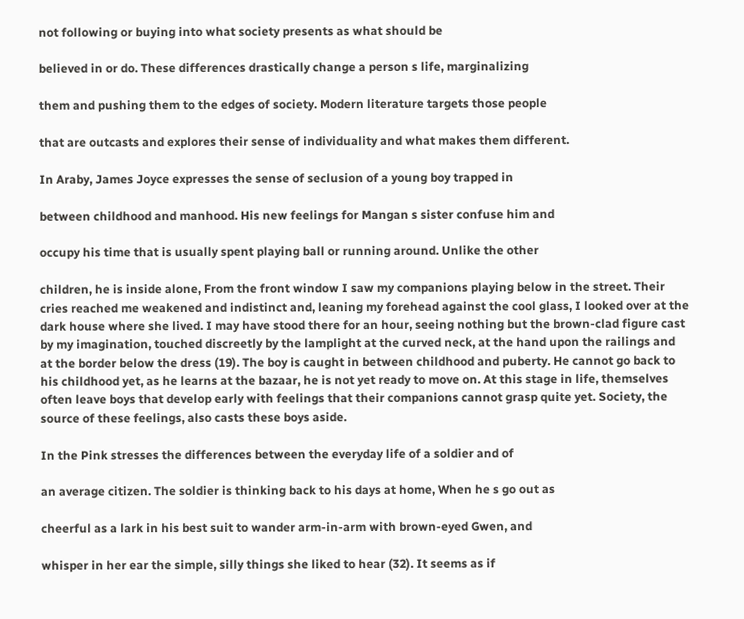not following or buying into what society presents as what should be

believed in or do. These differences drastically change a person s life, marginalizing

them and pushing them to the edges of society. Modern literature targets those people

that are outcasts and explores their sense of individuality and what makes them different.

In Araby, James Joyce expresses the sense of seclusion of a young boy trapped in

between childhood and manhood. His new feelings for Mangan s sister confuse him and

occupy his time that is usually spent playing ball or running around. Unlike the other

children, he is inside alone, From the front window I saw my companions playing below in the street. Their cries reached me weakened and indistinct and, leaning my forehead against the cool glass, I looked over at the dark house where she lived. I may have stood there for an hour, seeing nothing but the brown-clad figure cast by my imagination, touched discreetly by the lamplight at the curved neck, at the hand upon the railings and at the border below the dress (19). The boy is caught in between childhood and puberty. He cannot go back to his childhood yet, as he learns at the bazaar, he is not yet ready to move on. At this stage in life, themselves often leave boys that develop early with feelings that their companions cannot grasp quite yet. Society, the source of these feelings, also casts these boys aside.

In the Pink stresses the differences between the everyday life of a soldier and of

an average citizen. The soldier is thinking back to his days at home, When he s go out as

cheerful as a lark in his best suit to wander arm-in-arm with brown-eyed Gwen, and

whisper in her ear the simple, silly things she liked to hear (32). It seems as if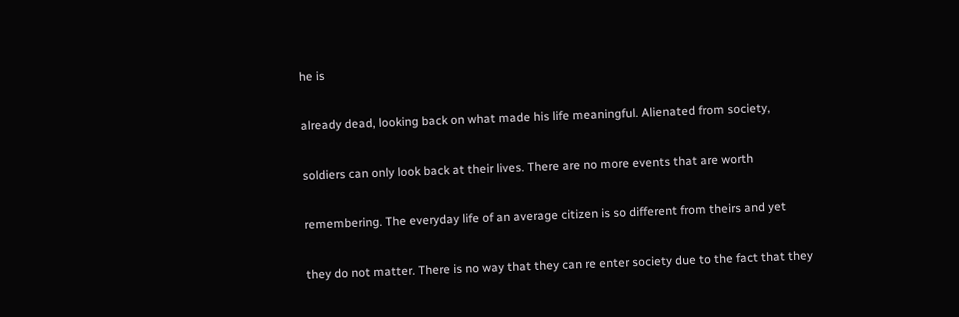he is

already dead, looking back on what made his life meaningful. Alienated from society,

soldiers can only look back at their lives. There are no more events that are worth

remembering. The everyday life of an average citizen is so different from theirs and yet

they do not matter. There is no way that they can re enter society due to the fact that they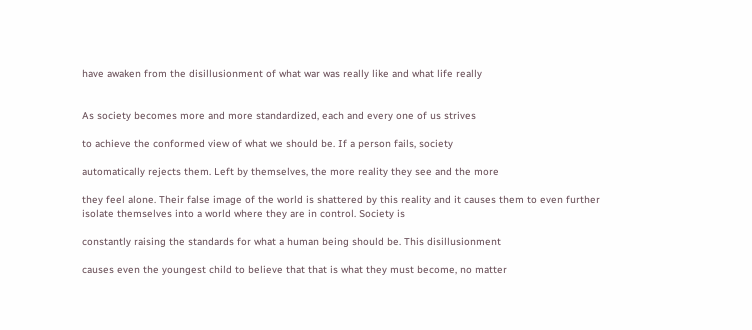have awaken from the disillusionment of what war was really like and what life really


As society becomes more and more standardized, each and every one of us strives

to achieve the conformed view of what we should be. If a person fails, society

automatically rejects them. Left by themselves, the more reality they see and the more

they feel alone. Their false image of the world is shattered by this reality and it causes them to even further isolate themselves into a world where they are in control. Society is

constantly raising the standards for what a human being should be. This disillusionment

causes even the youngest child to believe that that is what they must become, no matter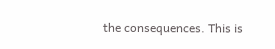the consequences. This is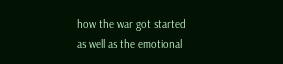how the war got started as well as the emotional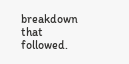breakdown that followed.